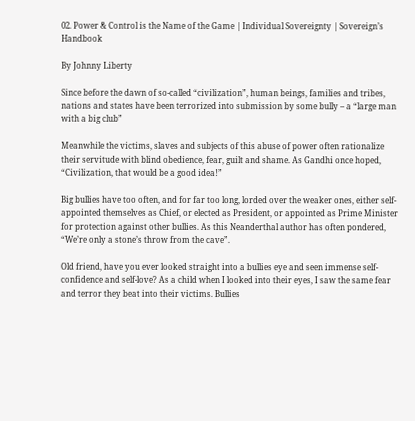02. Power & Control is the Name of the Game | Individual Sovereignty | Sovereign’s Handbook

By Johnny Liberty

Since before the dawn of so-called “civilization”, human beings, families and tribes, nations and states have been terrorized into submission by some bully – a “large man with a big club”

Meanwhile the victims, slaves and subjects of this abuse of power often rationalize their servitude with blind obedience, fear, guilt and shame. As Gandhi once hoped, “Civilization, that would be a good idea!”

Big bullies have too often, and for far too long, lorded over the weaker ones, either self-appointed themselves as Chief, or elected as President, or appointed as Prime Minister for protection against other bullies. As this Neanderthal author has often pondered, “We’re only a stone’s throw from the cave”.

Old friend, have you ever looked straight into a bullies eye and seen immense self-confidence and self-love? As a child when I looked into their eyes, I saw the same fear and terror they beat into their victims. Bullies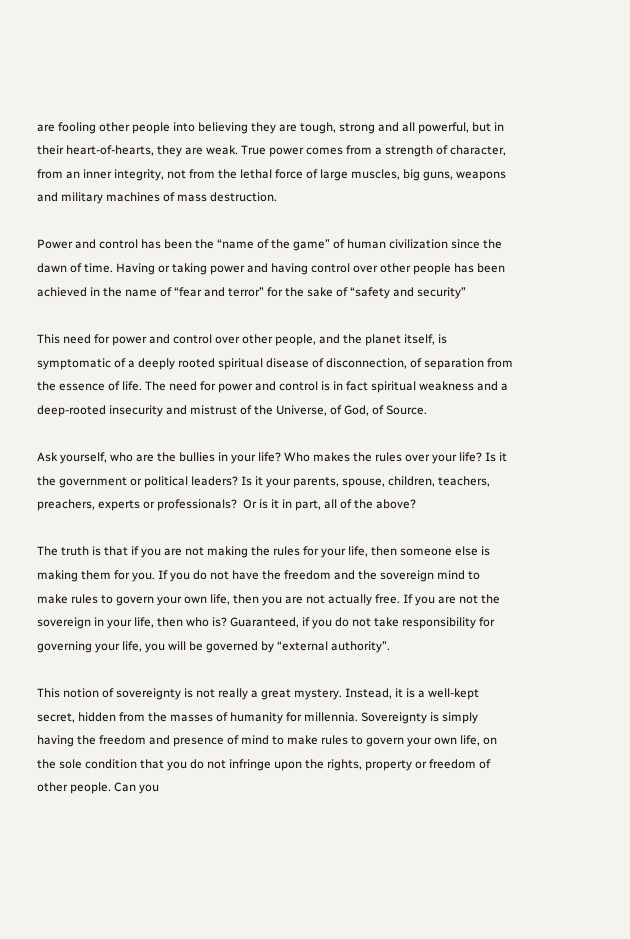are fooling other people into believing they are tough, strong and all powerful, but in their heart-of-hearts, they are weak. True power comes from a strength of character, from an inner integrity, not from the lethal force of large muscles, big guns, weapons and military machines of mass destruction.

Power and control has been the “name of the game” of human civilization since the dawn of time. Having or taking power and having control over other people has been achieved in the name of “fear and terror” for the sake of “safety and security”

This need for power and control over other people, and the planet itself, is symptomatic of a deeply rooted spiritual disease of disconnection, of separation from the essence of life. The need for power and control is in fact spiritual weakness and a deep-rooted insecurity and mistrust of the Universe, of God, of Source.

Ask yourself, who are the bullies in your life? Who makes the rules over your life? Is it the government or political leaders? Is it your parents, spouse, children, teachers, preachers, experts or professionals?  Or is it in part, all of the above?

The truth is that if you are not making the rules for your life, then someone else is making them for you. If you do not have the freedom and the sovereign mind to make rules to govern your own life, then you are not actually free. If you are not the sovereign in your life, then who is? Guaranteed, if you do not take responsibility for governing your life, you will be governed by “external authority”.

This notion of sovereignty is not really a great mystery. Instead, it is a well-kept secret, hidden from the masses of humanity for millennia. Sovereignty is simply having the freedom and presence of mind to make rules to govern your own life, on the sole condition that you do not infringe upon the rights, property or freedom of other people. Can you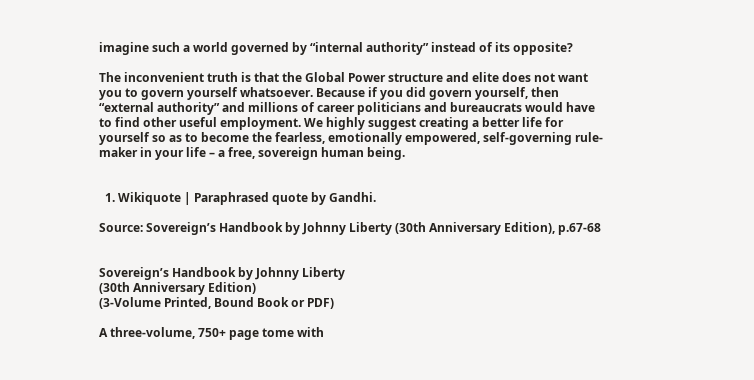imagine such a world governed by “internal authority” instead of its opposite?

The inconvenient truth is that the Global Power structure and elite does not want you to govern yourself whatsoever. Because if you did govern yourself, then “external authority” and millions of career politicians and bureaucrats would have to find other useful employment. We highly suggest creating a better life for yourself so as to become the fearless, emotionally empowered, self-governing rule-maker in your life – a free, sovereign human being.


  1. Wikiquote | Paraphrased quote by Gandhi.

Source: Sovereign’s Handbook by Johnny Liberty (30th Anniversary Edition), p.67-68


Sovereign’s Handbook by Johnny Liberty
(30th Anniversary Edition)
(3-Volume Printed, Bound Book or PDF)

A three-volume, 750+ page tome with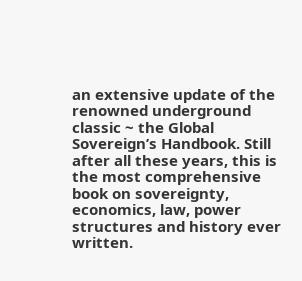an extensive update of the renowned underground classic ~ the Global Sovereign’s Handbook. Still after all these years, this is the most comprehensive book on sovereignty, economics, law, power structures and history ever written.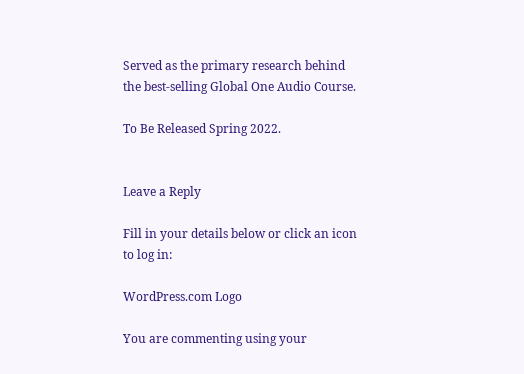Served as the primary research behind the best-selling Global One Audio Course.

To Be Released Spring 2022.


Leave a Reply

Fill in your details below or click an icon to log in:

WordPress.com Logo

You are commenting using your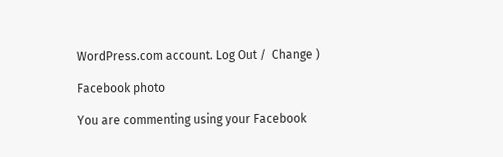WordPress.com account. Log Out /  Change )

Facebook photo

You are commenting using your Facebook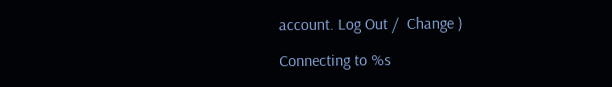account. Log Out /  Change )

Connecting to %s